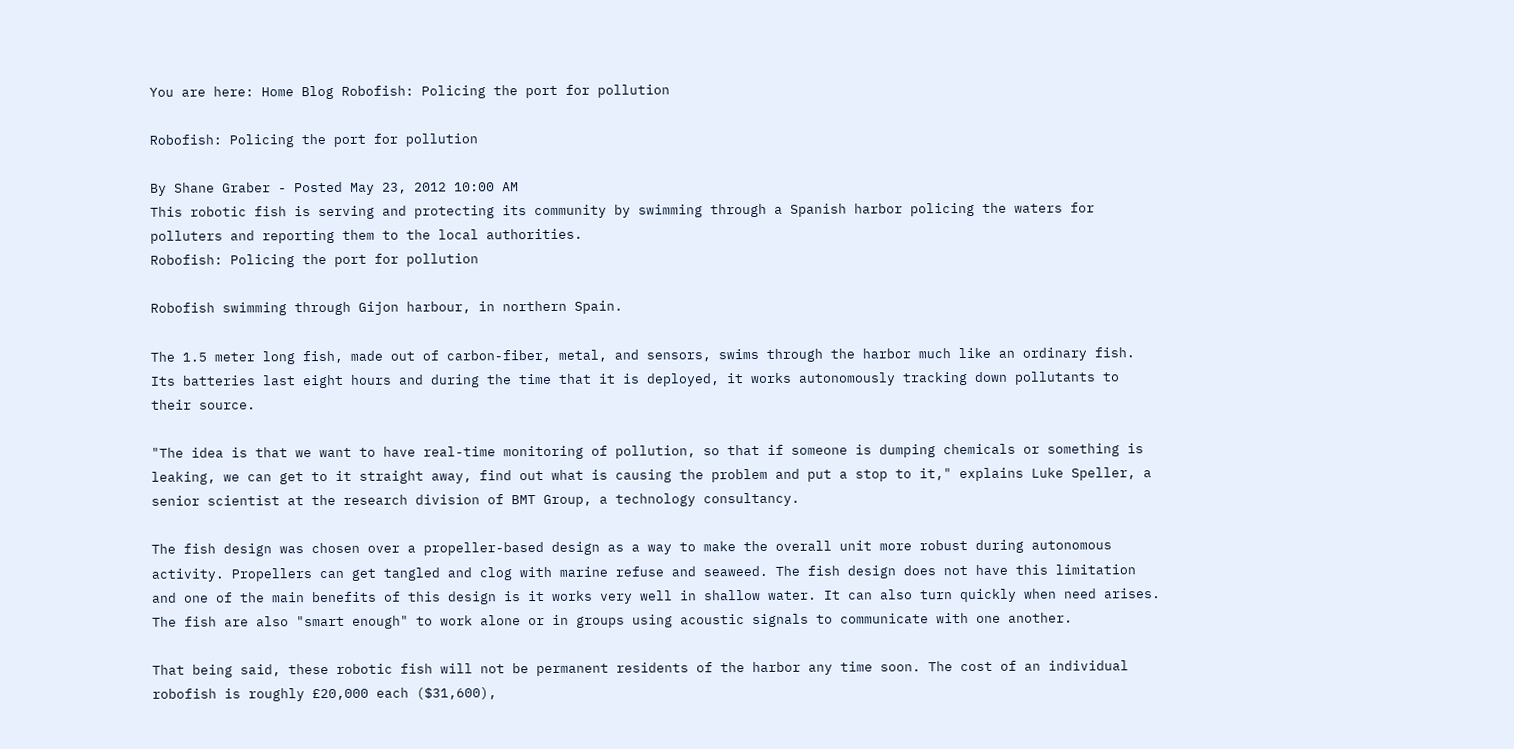You are here: Home Blog Robofish: Policing the port for pollution

Robofish: Policing the port for pollution

By Shane Graber - Posted May 23, 2012 10:00 AM
This robotic fish is serving and protecting its community by swimming through a Spanish harbor policing the waters for polluters and reporting them to the local authorities.
Robofish: Policing the port for pollution

Robofish swimming through Gijon harbour, in northern Spain.

The 1.5 meter long fish, made out of carbon-fiber, metal, and sensors, swims through the harbor much like an ordinary fish. Its batteries last eight hours and during the time that it is deployed, it works autonomously tracking down pollutants to their source.

"The idea is that we want to have real-time monitoring of pollution, so that if someone is dumping chemicals or something is leaking, we can get to it straight away, find out what is causing the problem and put a stop to it," explains Luke Speller, a senior scientist at the research division of BMT Group, a technology consultancy.

The fish design was chosen over a propeller-based design as a way to make the overall unit more robust during autonomous activity. Propellers can get tangled and clog with marine refuse and seaweed. The fish design does not have this limitation and one of the main benefits of this design is it works very well in shallow water. It can also turn quickly when need arises. The fish are also "smart enough" to work alone or in groups using acoustic signals to communicate with one another.

That being said, these robotic fish will not be permanent residents of the harbor any time soon. The cost of an individual robofish is roughly £20,000 each ($31,600),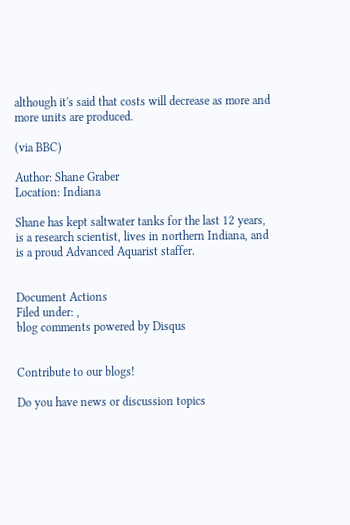although it's said that costs will decrease as more and more units are produced.

(via BBC)

Author: Shane Graber
Location: Indiana

Shane has kept saltwater tanks for the last 12 years, is a research scientist, lives in northern Indiana, and is a proud Advanced Aquarist staffer.


Document Actions
Filed under: ,
blog comments powered by Disqus


Contribute to our blogs!

Do you have news or discussion topics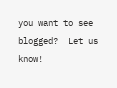you want to see blogged?  Let us know!